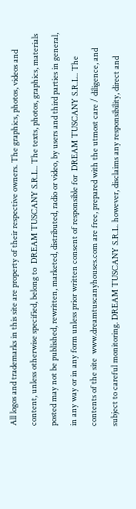All logos and trademarks in this site are property of their respective owners. The graphics, photos, videos and content, unless otherwise specified, belong to  DREAM TUSCANY S.R.L.. The texts, photos, graphics, materials posted may not be published, rewritten, marketed, distributed, radio or video, by users and third parties in general, in any way or in any form unless prior written consent of responsible for  DREAM TUSCANY S.R.L.. The contents of the site  www.dreamtuscanyhouses.com are free, prepared with the utmost care / diligence, and subject to careful monitoring. DREAM TUSCANY S.R.L. however, disclaims any responsibility, direct and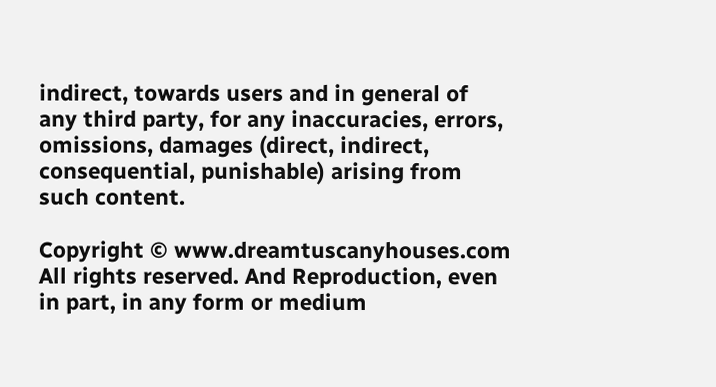indirect, towards users and in general of any third party, for any inaccuracies, errors, omissions, damages (direct, indirect, consequential, punishable) arising from such content.

Copyright © www.dreamtuscanyhouses.com  All rights reserved. And Reproduction, even in part, in any form or medium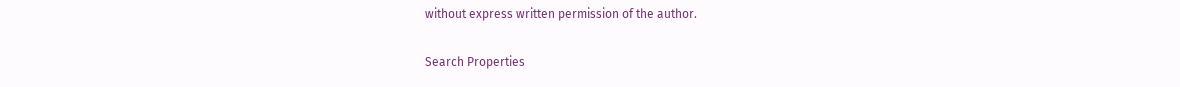without express written permission of the author.

Search Properties